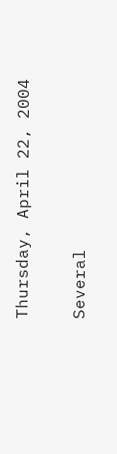Thursday, April 22, 2004


Several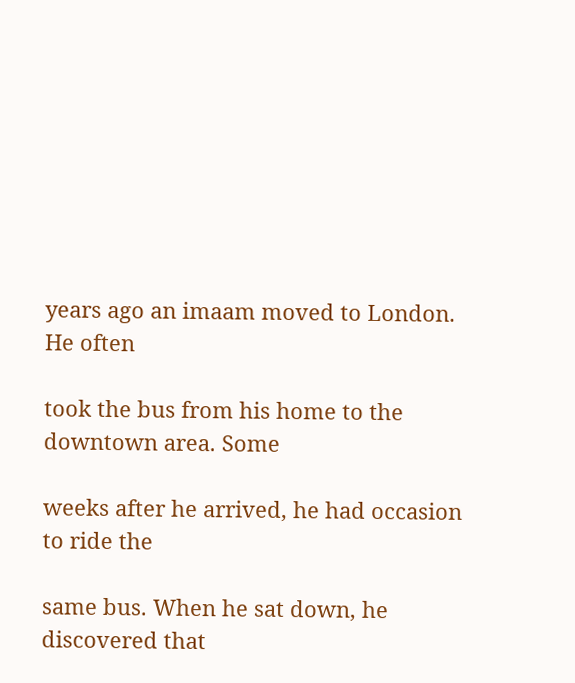years ago an imaam moved to London. He often

took the bus from his home to the downtown area. Some

weeks after he arrived, he had occasion to ride the

same bus. When he sat down, he discovered that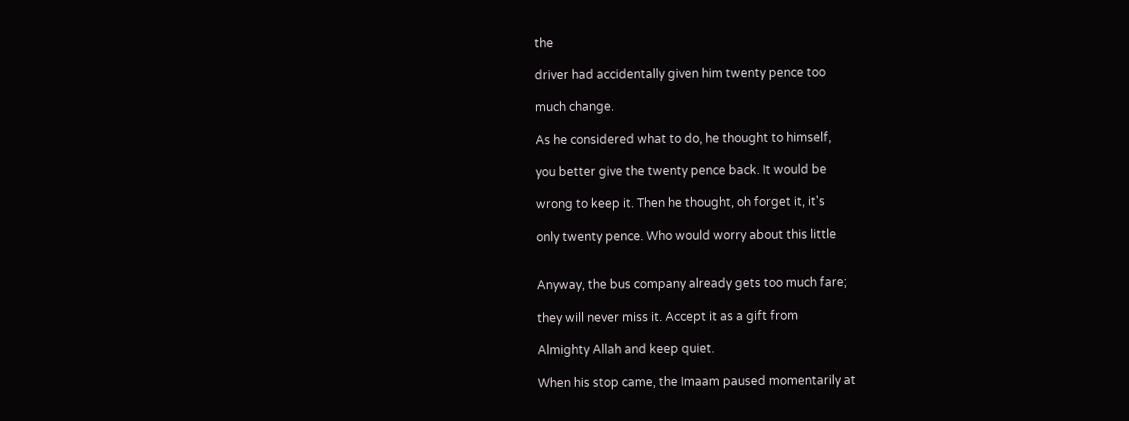the

driver had accidentally given him twenty pence too

much change.

As he considered what to do, he thought to himself,

you better give the twenty pence back. It would be

wrong to keep it. Then he thought, oh forget it, it's

only twenty pence. Who would worry about this little


Anyway, the bus company already gets too much fare;

they will never miss it. Accept it as a gift from

Almighty Allah and keep quiet.

When his stop came, the Imaam paused momentarily at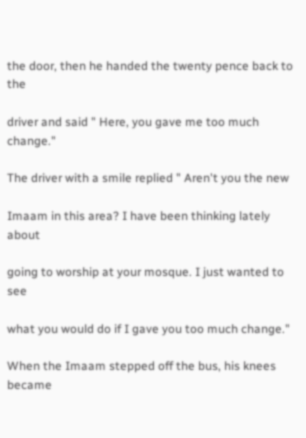the door, then he handed the twenty pence back to the

driver and said " Here, you gave me too much change."

The driver with a smile replied " Aren't you the new

Imaam in this area? I have been thinking lately about

going to worship at your mosque. I just wanted to see

what you would do if I gave you too much change."

When the Imaam stepped off the bus, his knees became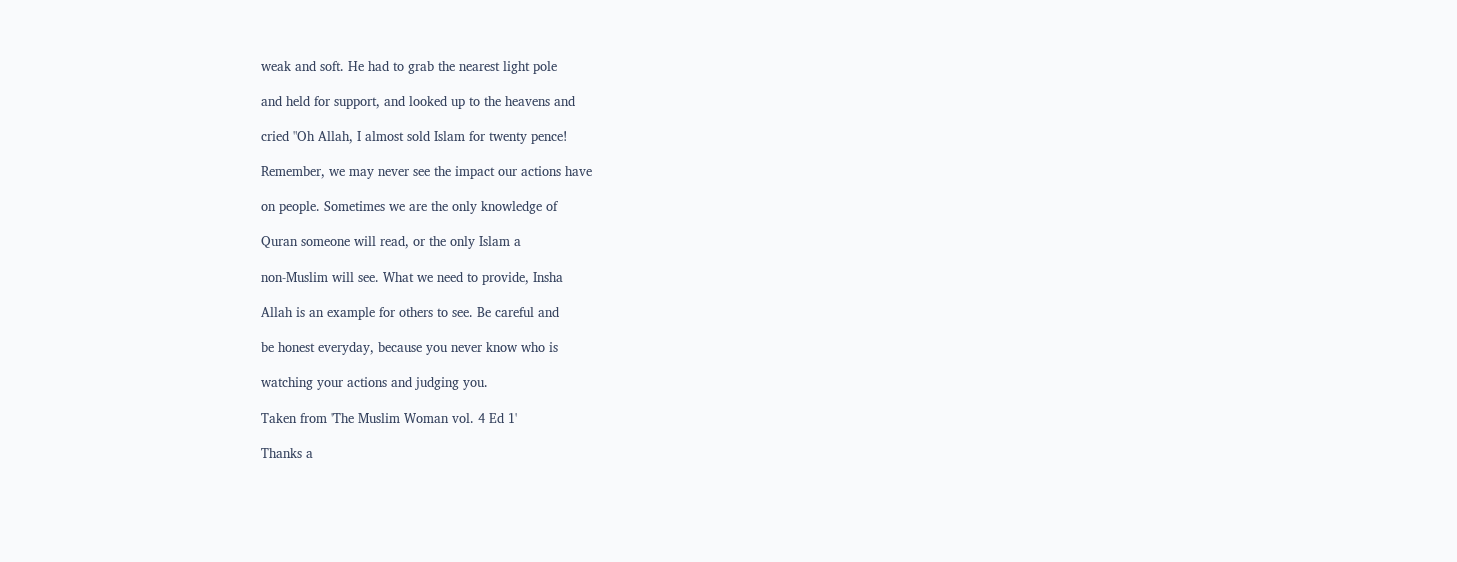weak and soft. He had to grab the nearest light pole

and held for support, and looked up to the heavens and

cried "Oh Allah, I almost sold Islam for twenty pence!

Remember, we may never see the impact our actions have

on people. Sometimes we are the only knowledge of

Quran someone will read, or the only Islam a

non-Muslim will see. What we need to provide, Insha

Allah is an example for others to see. Be careful and

be honest everyday, because you never know who is

watching your actions and judging you.

Taken from 'The Muslim Woman vol. 4 Ed 1'

Thanks a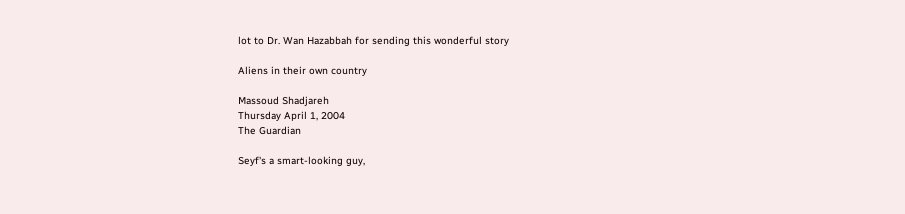lot to Dr. Wan Hazabbah for sending this wonderful story

Aliens in their own country

Massoud Shadjareh
Thursday April 1, 2004
The Guardian

Seyf's a smart-looking guy,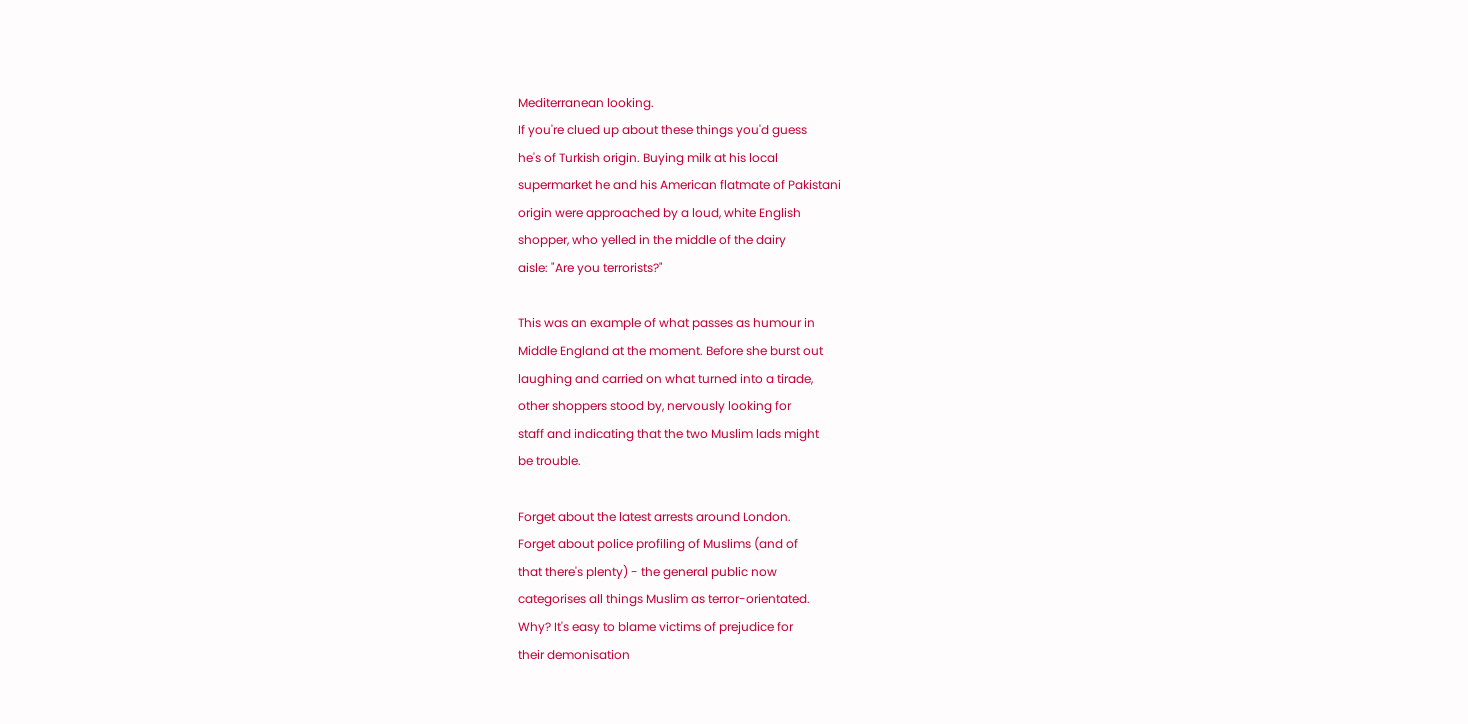Mediterranean looking.
If you're clued up about these things you'd guess
he's of Turkish origin. Buying milk at his local
supermarket he and his American flatmate of Pakistani
origin were approached by a loud, white English
shopper, who yelled in the middle of the dairy
aisle: "Are you terrorists?"

This was an example of what passes as humour in
Middle England at the moment. Before she burst out
laughing and carried on what turned into a tirade,
other shoppers stood by, nervously looking for
staff and indicating that the two Muslim lads might
be trouble.

Forget about the latest arrests around London.
Forget about police profiling of Muslims (and of
that there's plenty) - the general public now
categorises all things Muslim as terror-orientated.
Why? It's easy to blame victims of prejudice for
their demonisation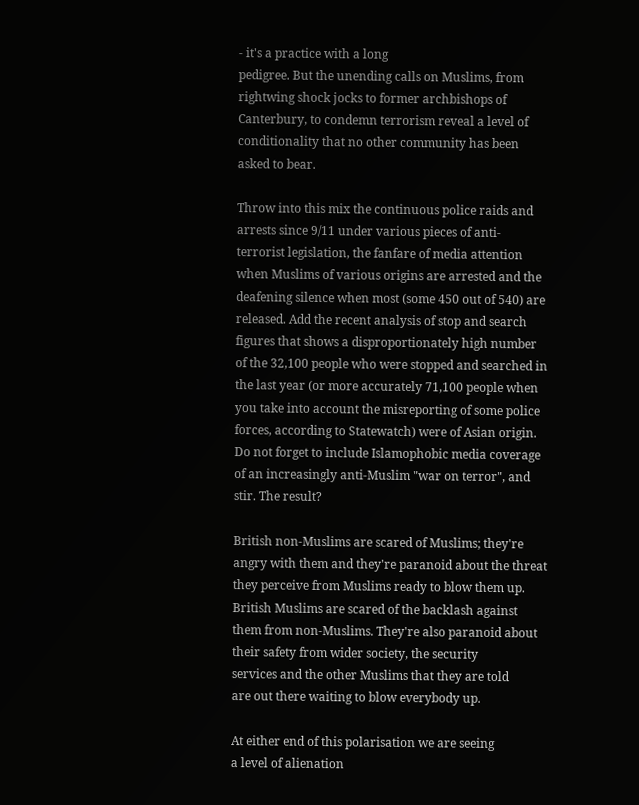- it's a practice with a long
pedigree. But the unending calls on Muslims, from
rightwing shock jocks to former archbishops of
Canterbury, to condemn terrorism reveal a level of
conditionality that no other community has been
asked to bear.

Throw into this mix the continuous police raids and
arrests since 9/11 under various pieces of anti-
terrorist legislation, the fanfare of media attention
when Muslims of various origins are arrested and the
deafening silence when most (some 450 out of 540) are
released. Add the recent analysis of stop and search
figures that shows a disproportionately high number
of the 32,100 people who were stopped and searched in
the last year (or more accurately 71,100 people when
you take into account the misreporting of some police
forces, according to Statewatch) were of Asian origin.
Do not forget to include Islamophobic media coverage
of an increasingly anti-Muslim "war on terror", and
stir. The result?

British non-Muslims are scared of Muslims; they're
angry with them and they're paranoid about the threat
they perceive from Muslims ready to blow them up.
British Muslims are scared of the backlash against
them from non-Muslims. They're also paranoid about
their safety from wider society, the security
services and the other Muslims that they are told
are out there waiting to blow everybody up.

At either end of this polarisation we are seeing
a level of alienation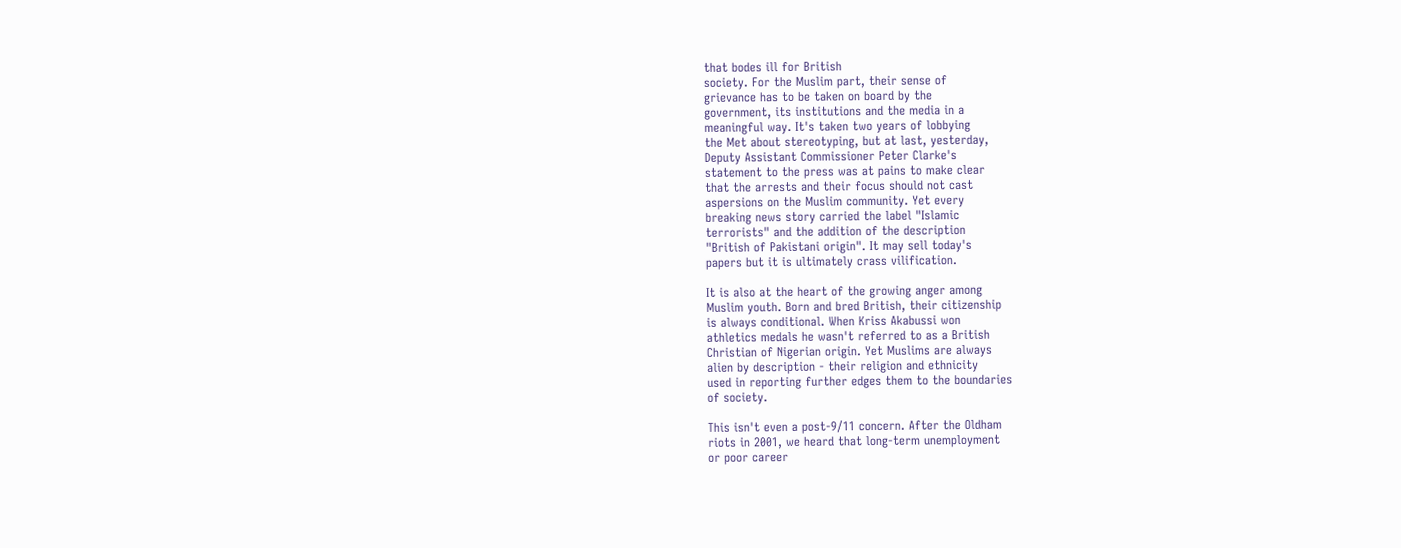that bodes ill for British
society. For the Muslim part, their sense of
grievance has to be taken on board by the
government, its institutions and the media in a
meaningful way. It's taken two years of lobbying
the Met about stereotyping, but at last, yesterday,
Deputy Assistant Commissioner Peter Clarke's
statement to the press was at pains to make clear
that the arrests and their focus should not cast
aspersions on the Muslim community. Yet every
breaking news story carried the label "Islamic
terrorists" and the addition of the description
"British of Pakistani origin". It may sell today's
papers but it is ultimately crass vilification.

It is also at the heart of the growing anger among
Muslim youth. Born and bred British, their citizenship
is always conditional. When Kriss Akabussi won
athletics medals he wasn't referred to as a British
Christian of Nigerian origin. Yet Muslims are always
alien by description - their religion and ethnicity
used in reporting further edges them to the boundaries
of society.

This isn't even a post-9/11 concern. After the Oldham
riots in 2001, we heard that long-term unemployment
or poor career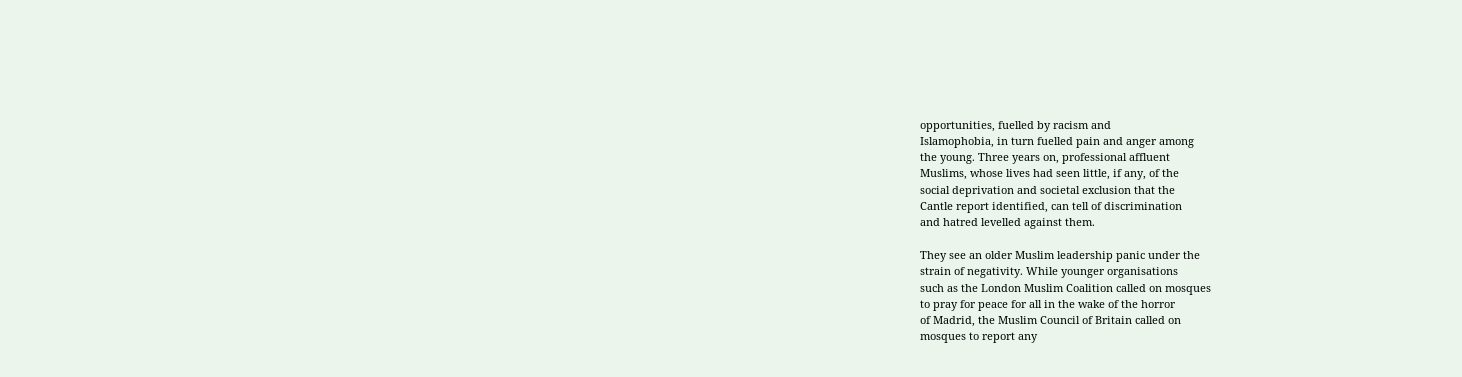opportunities, fuelled by racism and
Islamophobia, in turn fuelled pain and anger among
the young. Three years on, professional affluent
Muslims, whose lives had seen little, if any, of the
social deprivation and societal exclusion that the
Cantle report identified, can tell of discrimination
and hatred levelled against them.

They see an older Muslim leadership panic under the
strain of negativity. While younger organisations
such as the London Muslim Coalition called on mosques
to pray for peace for all in the wake of the horror
of Madrid, the Muslim Council of Britain called on
mosques to report any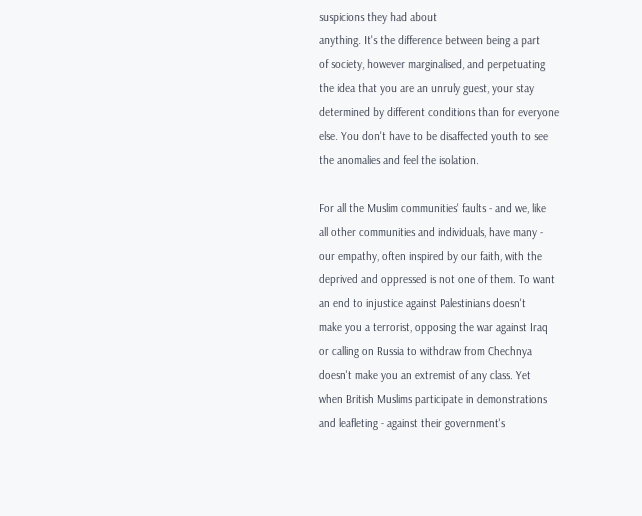suspicions they had about
anything. It's the difference between being a part
of society, however marginalised, and perpetuating
the idea that you are an unruly guest, your stay
determined by different conditions than for everyone
else. You don't have to be disaffected youth to see
the anomalies and feel the isolation.

For all the Muslim communities' faults - and we, like
all other communities and individuals, have many -
our empathy, often inspired by our faith, with the
deprived and oppressed is not one of them. To want
an end to injustice against Palestinians doesn't
make you a terrorist, opposing the war against Iraq
or calling on Russia to withdraw from Chechnya
doesn't make you an extremist of any class. Yet
when British Muslims participate in demonstrations
and leafleting - against their government's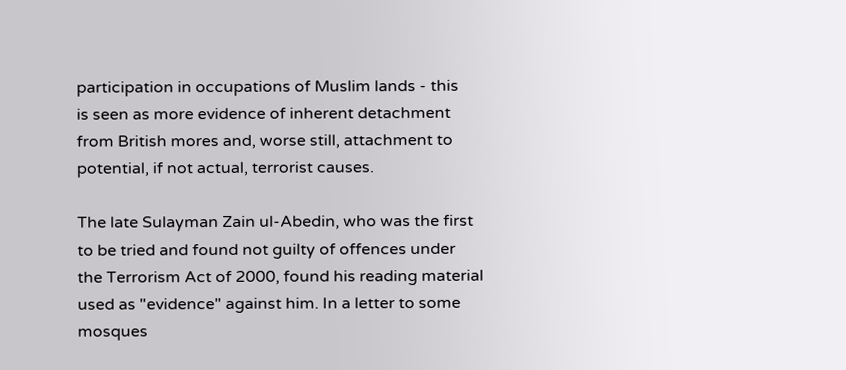participation in occupations of Muslim lands - this
is seen as more evidence of inherent detachment
from British mores and, worse still, attachment to
potential, if not actual, terrorist causes.

The late Sulayman Zain ul-Abedin, who was the first
to be tried and found not guilty of offences under
the Terrorism Act of 2000, found his reading material
used as "evidence" against him. In a letter to some
mosques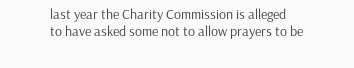last year the Charity Commission is alleged
to have asked some not to allow prayers to be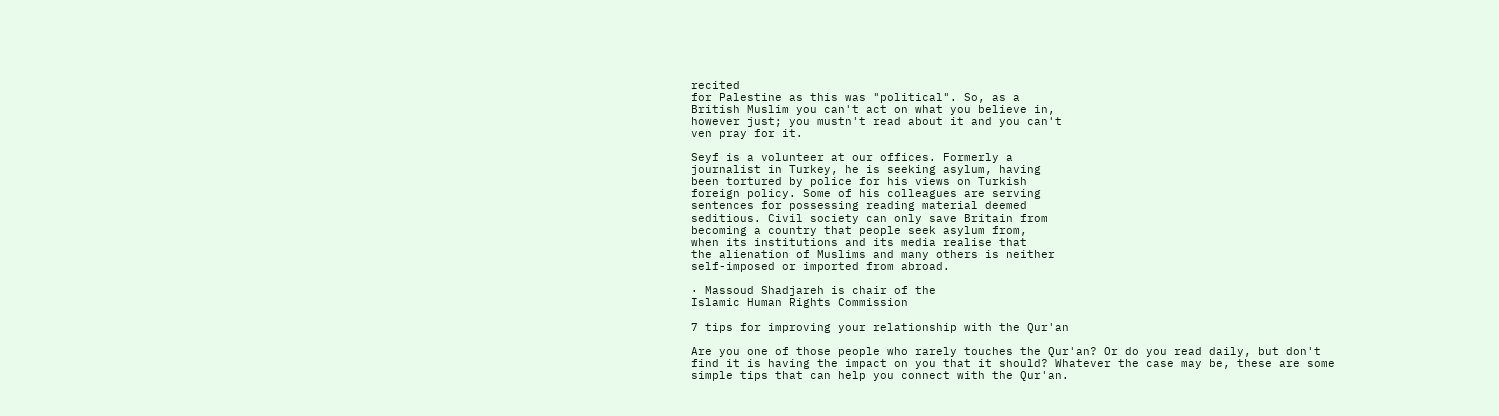recited
for Palestine as this was "political". So, as a
British Muslim you can't act on what you believe in,
however just; you mustn't read about it and you can't
ven pray for it.

Seyf is a volunteer at our offices. Formerly a
journalist in Turkey, he is seeking asylum, having
been tortured by police for his views on Turkish
foreign policy. Some of his colleagues are serving
sentences for possessing reading material deemed
seditious. Civil society can only save Britain from
becoming a country that people seek asylum from,
when its institutions and its media realise that
the alienation of Muslims and many others is neither
self-imposed or imported from abroad.

· Massoud Shadjareh is chair of the
Islamic Human Rights Commission

7 tips for improving your relationship with the Qur'an

Are you one of those people who rarely touches the Qur'an? Or do you read daily, but don't find it is having the impact on you that it should? Whatever the case may be, these are some simple tips that can help you connect with the Qur'an.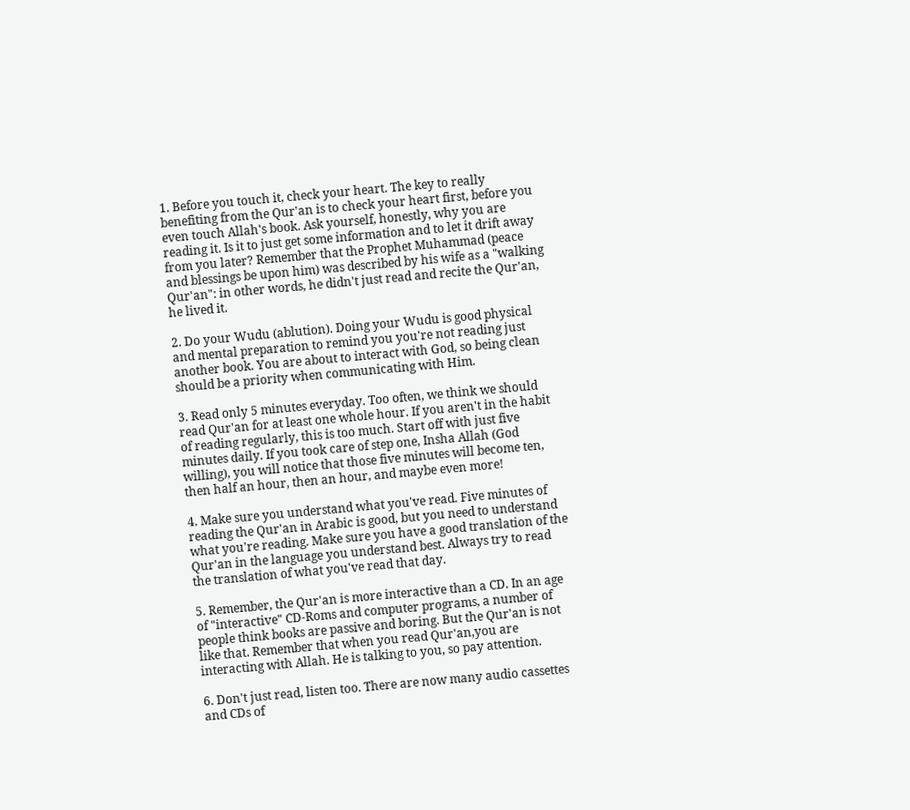1. Before you touch it, check your heart. The key to really benefiting from the Qur'an is to check your heart first, before you even touch Allah's book. Ask yourself, honestly, why you are reading it. Is it to just get some information and to let it drift away from you later? Remember that the Prophet Muhammad (peace and blessings be upon him) was described by his wife as a "walking Qur'an": in other words, he didn't just read and recite the Qur'an, he lived it.

2. Do your Wudu (ablution). Doing your Wudu is good physical and mental preparation to remind you you're not reading just another book. You are about to interact with God, so being clean should be a priority when communicating with Him.

3. Read only 5 minutes everyday. Too often, we think we should read Qur'an for at least one whole hour. If you aren't in the habit of reading regularly, this is too much. Start off with just five minutes daily. If you took care of step one, Insha Allah (God willing), you will notice that those five minutes will become ten, then half an hour, then an hour, and maybe even more!

4. Make sure you understand what you've read. Five minutes of reading the Qur'an in Arabic is good, but you need to understand what you're reading. Make sure you have a good translation of the Qur'an in the language you understand best. Always try to read the translation of what you've read that day.

5. Remember, the Qur'an is more interactive than a CD. In an age of "interactive" CD-Roms and computer programs, a number of people think books are passive and boring. But the Qur'an is not like that. Remember that when you read Qur'an,you are interacting with Allah. He is talking to you, so pay attention.

6. Don't just read, listen too. There are now many audio cassettes and CDs of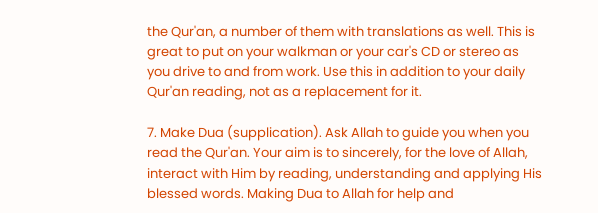the Qur'an, a number of them with translations as well. This is great to put on your walkman or your car's CD or stereo as you drive to and from work. Use this in addition to your daily Qur'an reading, not as a replacement for it.

7. Make Dua (supplication). Ask Allah to guide you when you read the Qur'an. Your aim is to sincerely, for the love of Allah, interact with Him by reading, understanding and applying His blessed words. Making Dua to Allah for help and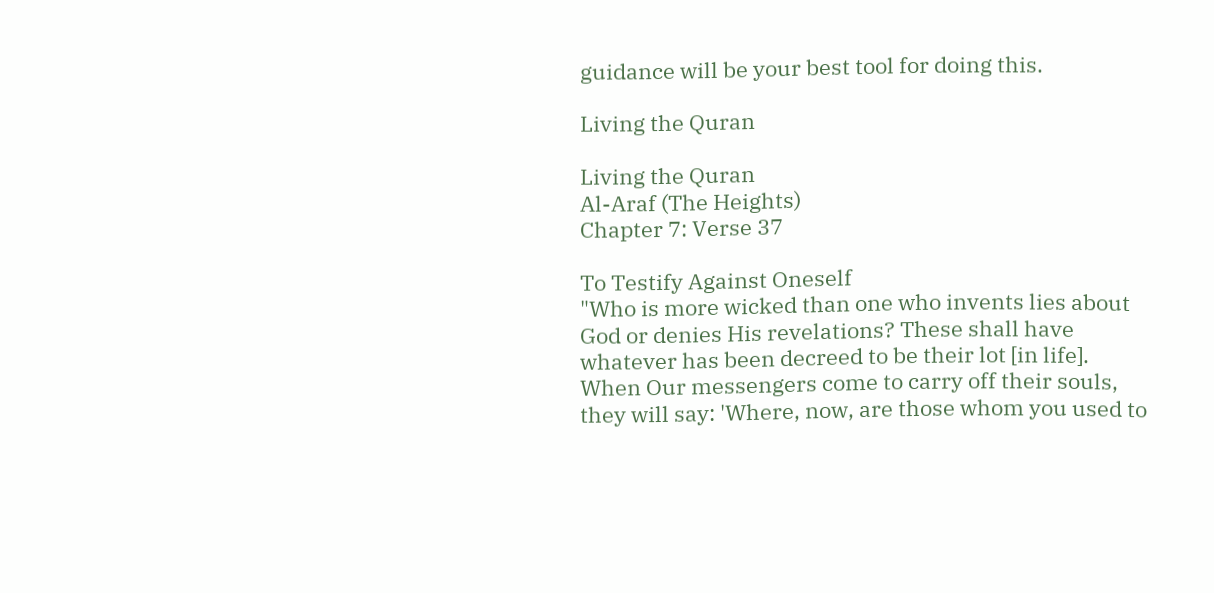guidance will be your best tool for doing this.

Living the Quran

Living the Quran
Al-Araf (The Heights)
Chapter 7: Verse 37

To Testify Against Oneself
"Who is more wicked than one who invents lies about God or denies His revelations? These shall have whatever has been decreed to be their lot [in life]. When Our messengers come to carry off their souls, they will say: 'Where, now, are those whom you used to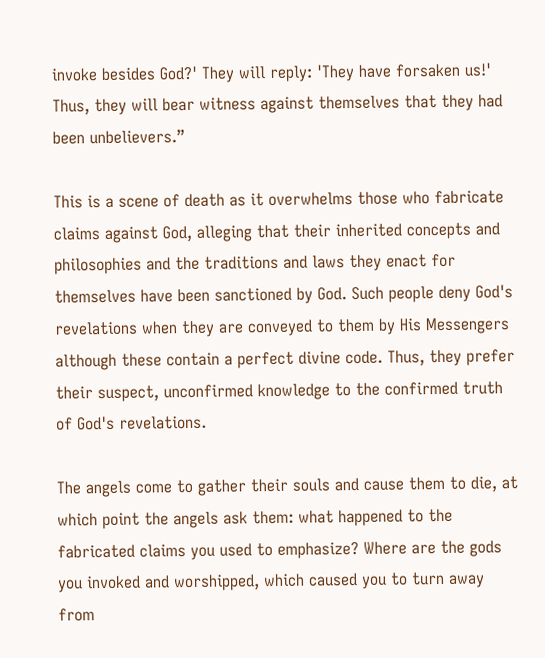invoke besides God?' They will reply: 'They have forsaken us!' Thus, they will bear witness against themselves that they had been unbelievers.”

This is a scene of death as it overwhelms those who fabricate claims against God, alleging that their inherited concepts and philosophies and the traditions and laws they enact for themselves have been sanctioned by God. Such people deny God's revelations when they are conveyed to them by His Messengers although these contain a perfect divine code. Thus, they prefer their suspect, unconfirmed knowledge to the confirmed truth of God's revelations.

The angels come to gather their souls and cause them to die, at which point the angels ask them: what happened to the fabricated claims you used to emphasize? Where are the gods you invoked and worshipped, which caused you to turn away from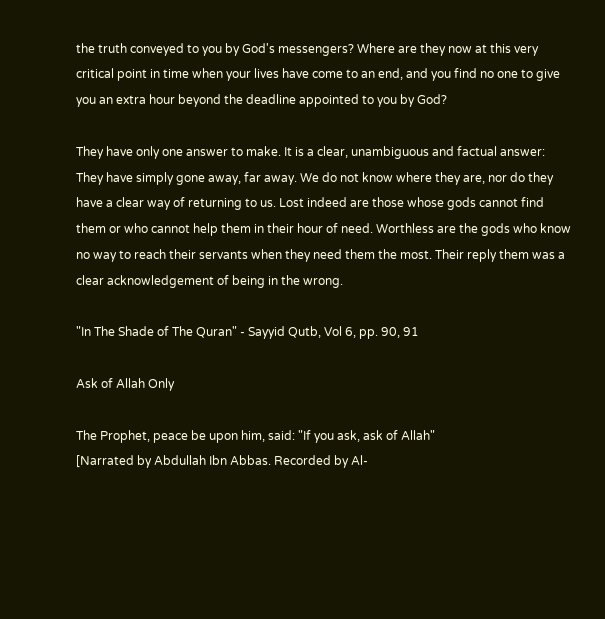the truth conveyed to you by God's messengers? Where are they now at this very critical point in time when your lives have come to an end, and you find no one to give you an extra hour beyond the deadline appointed to you by God?

They have only one answer to make. It is a clear, unambiguous and factual answer: They have simply gone away, far away. We do not know where they are, nor do they have a clear way of returning to us. Lost indeed are those whose gods cannot find them or who cannot help them in their hour of need. Worthless are the gods who know no way to reach their servants when they need them the most. Their reply them was a clear acknowledgement of being in the wrong.

"In The Shade of The Quran" - Sayyid Qutb, Vol 6, pp. 90, 91

Ask of Allah Only

The Prophet, peace be upon him, said: "If you ask, ask of Allah"
[Narrated by Abdullah Ibn Abbas. Recorded by Al-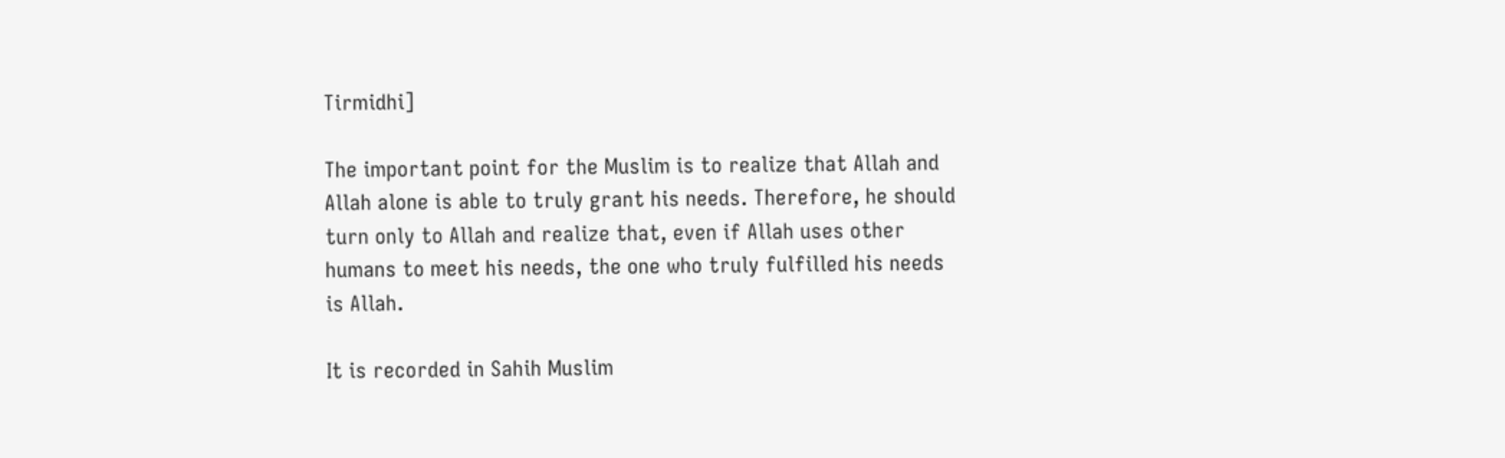Tirmidhi]

The important point for the Muslim is to realize that Allah and Allah alone is able to truly grant his needs. Therefore, he should turn only to Allah and realize that, even if Allah uses other humans to meet his needs, the one who truly fulfilled his needs is Allah.

It is recorded in Sahih Muslim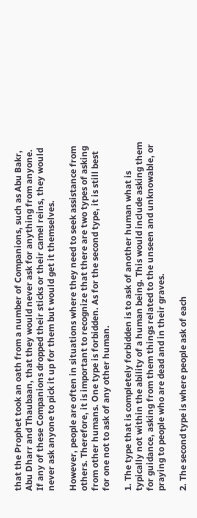that the Prophet took an oath from a number of Companions, such as Abu Bakr, Abu Dharr and Thaubaan, that they would never ask for anything from anyone. If any of these Companions dropped their sticks or their camel reins, they would never ask anyone to pick it up for them but would get it themselves.

However, people are often in situations where they need to seek assistance from others. Therefore, it is important to recognize that there are two types of asking from other humans. One type is forbidden. As for the second type, it is still best for one not to ask of any other human.

1. The type that is completely forbidden is to ask of another human what is typically not within the ability of a human being. This would include asking them for guidance, asking from them things related to the unseen and unknowable, or praying to people who are dead and in their graves.

2. The second type is where people ask of each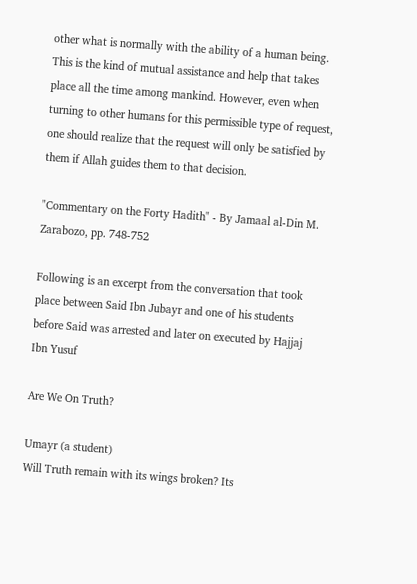other what is normally with the ability of a human being. This is the kind of mutual assistance and help that takes place all the time among mankind. However, even when turning to other humans for this permissible type of request, one should realize that the request will only be satisfied by them if Allah guides them to that decision.

"Commentary on the Forty Hadith" - By Jamaal al-Din M. Zarabozo, pp. 748-752

Following is an excerpt from the conversation that took place between Said Ibn Jubayr and one of his students before Said was arrested and later on executed by Hajjaj Ibn Yusuf

Are We On Truth?

Umayr (a student)
Will Truth remain with its wings broken? Its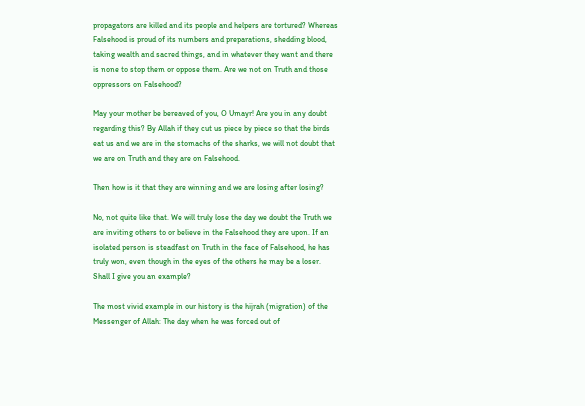propagators are killed and its people and helpers are tortured? Whereas Falsehood is proud of its numbers and preparations, shedding blood, taking wealth and sacred things, and in whatever they want and there is none to stop them or oppose them. Are we not on Truth and those oppressors on Falsehood?

May your mother be bereaved of you, O Umayr! Are you in any doubt regarding this? By Allah if they cut us piece by piece so that the birds eat us and we are in the stomachs of the sharks, we will not doubt that we are on Truth and they are on Falsehood.

Then how is it that they are winning and we are losing after losing?

No, not quite like that. We will truly lose the day we doubt the Truth we are inviting others to or believe in the Falsehood they are upon. If an isolated person is steadfast on Truth in the face of Falsehood, he has truly won, even though in the eyes of the others he may be a loser. Shall I give you an example?

The most vivid example in our history is the hijrah (migration) of the Messenger of Allah: The day when he was forced out of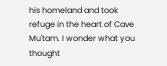his homeland and took refuge in the heart of Cave Mu'tam. I wonder what you thought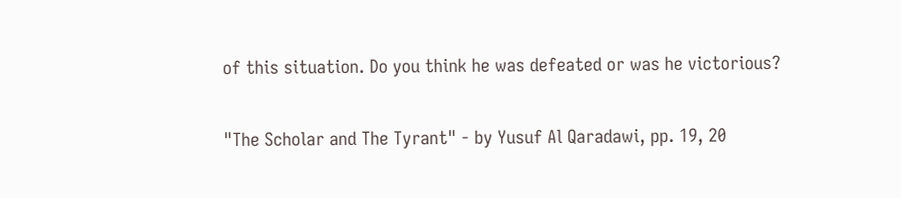of this situation. Do you think he was defeated or was he victorious?

"The Scholar and The Tyrant" - by Yusuf Al Qaradawi, pp. 19, 20